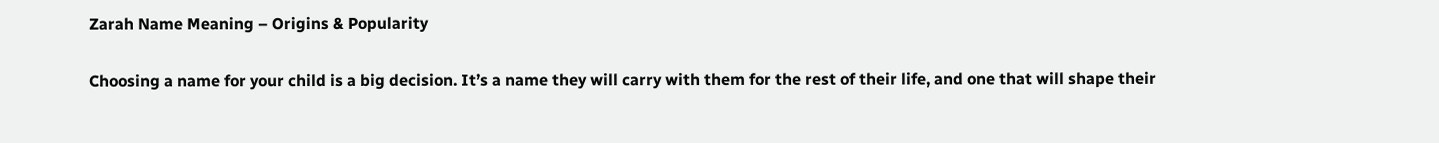Zarah Name Meaning – Origins & Popularity

Choosing a name for your child is a big decision. It’s a name they will carry with them for the rest of their life, and one that will shape their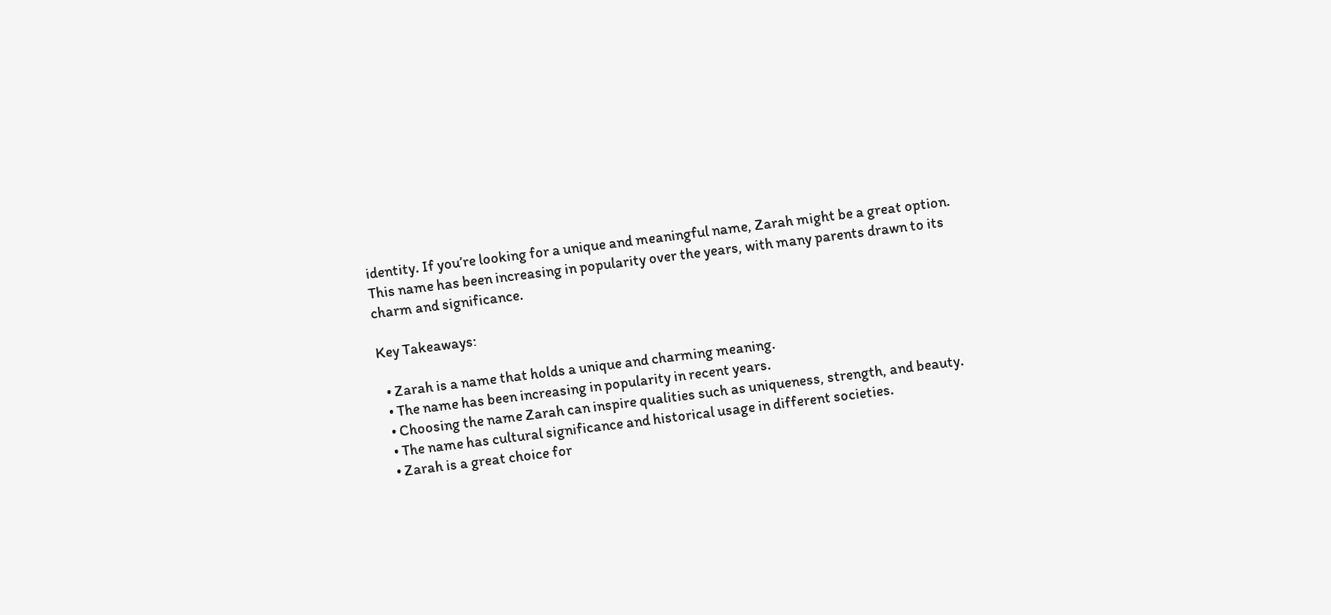identity. If you’re looking for a unique and meaningful name, Zarah might be a great option. This name has been increasing in popularity over the years, with many parents drawn to its charm and significance.

Key Takeaways:

  • Zarah is a name that holds a unique and charming meaning.
  • The name has been increasing in popularity in recent years.
  • Choosing the name Zarah can inspire qualities such as uniqueness, strength, and beauty.
  • The name has cultural significance and historical usage in different societies.
  • Zarah is a great choice for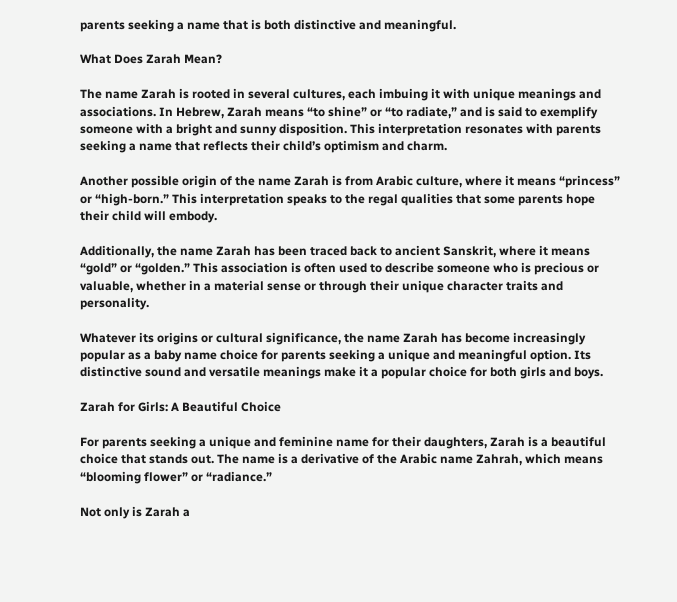parents seeking a name that is both distinctive and meaningful.

What Does Zarah Mean?

The name Zarah is rooted in several cultures, each imbuing it with unique meanings and associations. In Hebrew, Zarah means “to shine” or “to radiate,” and is said to exemplify someone with a bright and sunny disposition. This interpretation resonates with parents seeking a name that reflects their child’s optimism and charm.

Another possible origin of the name Zarah is from Arabic culture, where it means “princess” or “high-born.” This interpretation speaks to the regal qualities that some parents hope their child will embody.

Additionally, the name Zarah has been traced back to ancient Sanskrit, where it means “gold” or “golden.” This association is often used to describe someone who is precious or valuable, whether in a material sense or through their unique character traits and personality.

Whatever its origins or cultural significance, the name Zarah has become increasingly popular as a baby name choice for parents seeking a unique and meaningful option. Its distinctive sound and versatile meanings make it a popular choice for both girls and boys.

Zarah for Girls: A Beautiful Choice

For parents seeking a unique and feminine name for their daughters, Zarah is a beautiful choice that stands out. The name is a derivative of the Arabic name Zahrah, which means “blooming flower” or “radiance.”

Not only is Zarah a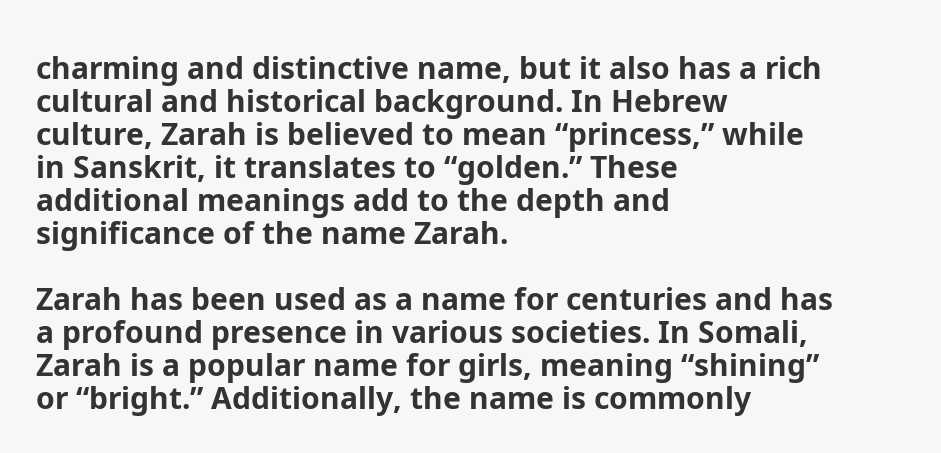charming and distinctive name, but it also has a rich cultural and historical background. In Hebrew culture, Zarah is believed to mean “princess,” while in Sanskrit, it translates to “golden.” These additional meanings add to the depth and significance of the name Zarah.

Zarah has been used as a name for centuries and has a profound presence in various societies. In Somali, Zarah is a popular name for girls, meaning “shining” or “bright.” Additionally, the name is commonly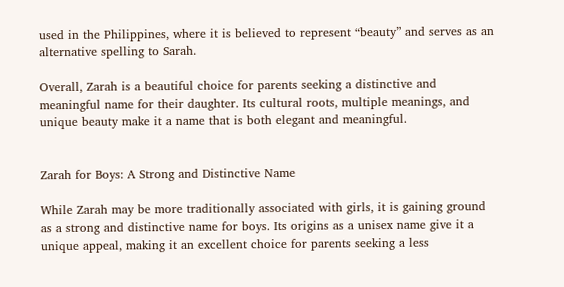used in the Philippines, where it is believed to represent “beauty” and serves as an alternative spelling to Sarah.

Overall, Zarah is a beautiful choice for parents seeking a distinctive and meaningful name for their daughter. Its cultural roots, multiple meanings, and unique beauty make it a name that is both elegant and meaningful.


Zarah for Boys: A Strong and Distinctive Name

While Zarah may be more traditionally associated with girls, it is gaining ground as a strong and distinctive name for boys. Its origins as a unisex name give it a unique appeal, making it an excellent choice for parents seeking a less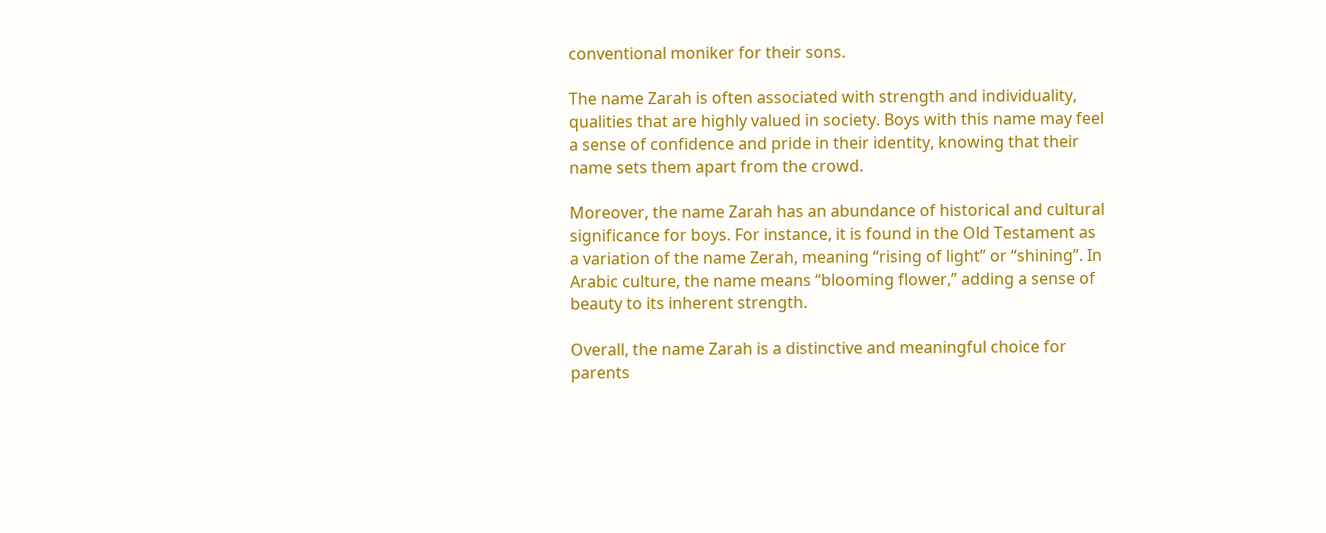conventional moniker for their sons.

The name Zarah is often associated with strength and individuality, qualities that are highly valued in society. Boys with this name may feel a sense of confidence and pride in their identity, knowing that their name sets them apart from the crowd.

Moreover, the name Zarah has an abundance of historical and cultural significance for boys. For instance, it is found in the Old Testament as a variation of the name Zerah, meaning “rising of light” or “shining”. In Arabic culture, the name means “blooming flower,” adding a sense of beauty to its inherent strength.

Overall, the name Zarah is a distinctive and meaningful choice for parents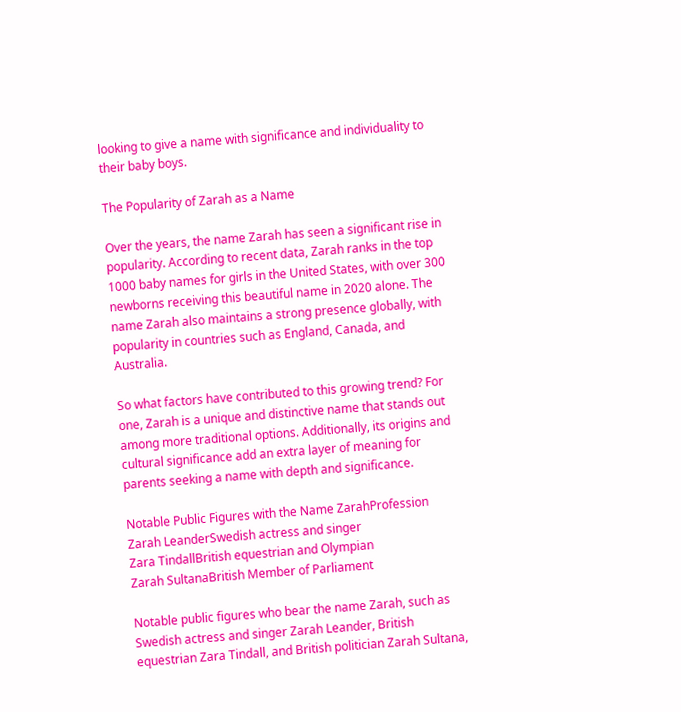looking to give a name with significance and individuality to their baby boys.

The Popularity of Zarah as a Name

Over the years, the name Zarah has seen a significant rise in popularity. According to recent data, Zarah ranks in the top 1000 baby names for girls in the United States, with over 300 newborns receiving this beautiful name in 2020 alone. The name Zarah also maintains a strong presence globally, with popularity in countries such as England, Canada, and Australia.

So what factors have contributed to this growing trend? For one, Zarah is a unique and distinctive name that stands out among more traditional options. Additionally, its origins and cultural significance add an extra layer of meaning for parents seeking a name with depth and significance.

Notable Public Figures with the Name ZarahProfession
Zarah LeanderSwedish actress and singer
Zara TindallBritish equestrian and Olympian
Zarah SultanaBritish Member of Parliament

Notable public figures who bear the name Zarah, such as Swedish actress and singer Zarah Leander, British equestrian Zara Tindall, and British politician Zarah Sultana,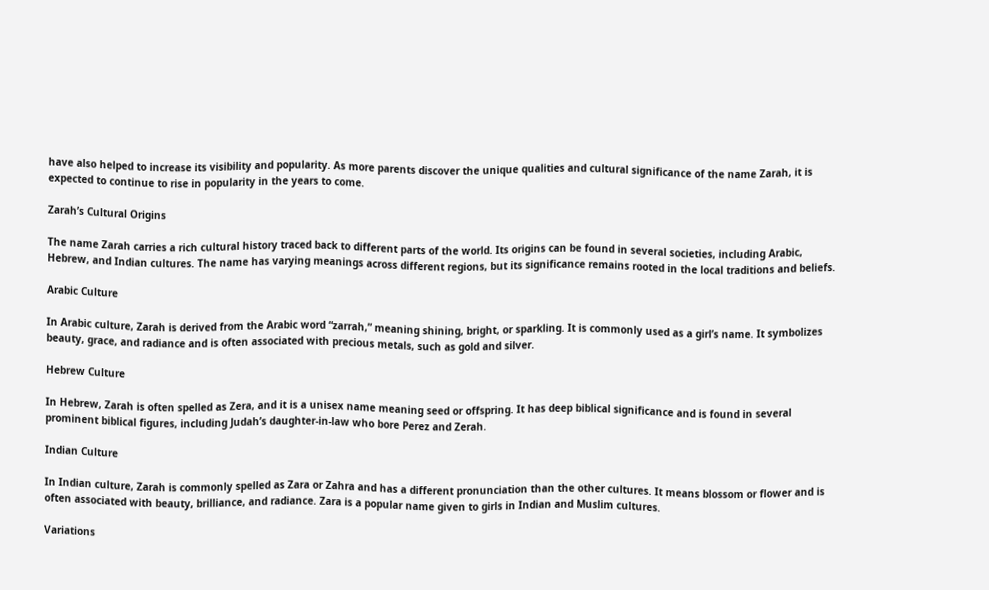have also helped to increase its visibility and popularity. As more parents discover the unique qualities and cultural significance of the name Zarah, it is expected to continue to rise in popularity in the years to come.

Zarah’s Cultural Origins

The name Zarah carries a rich cultural history traced back to different parts of the world. Its origins can be found in several societies, including Arabic, Hebrew, and Indian cultures. The name has varying meanings across different regions, but its significance remains rooted in the local traditions and beliefs.

Arabic Culture

In Arabic culture, Zarah is derived from the Arabic word “zarrah,” meaning shining, bright, or sparkling. It is commonly used as a girl’s name. It symbolizes beauty, grace, and radiance and is often associated with precious metals, such as gold and silver.

Hebrew Culture

In Hebrew, Zarah is often spelled as Zera, and it is a unisex name meaning seed or offspring. It has deep biblical significance and is found in several prominent biblical figures, including Judah’s daughter-in-law who bore Perez and Zerah.

Indian Culture

In Indian culture, Zarah is commonly spelled as Zara or Zahra and has a different pronunciation than the other cultures. It means blossom or flower and is often associated with beauty, brilliance, and radiance. Zara is a popular name given to girls in Indian and Muslim cultures.

Variations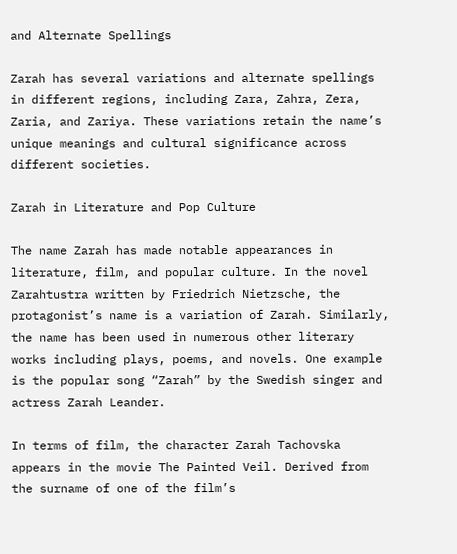and Alternate Spellings

Zarah has several variations and alternate spellings in different regions, including Zara, Zahra, Zera, Zaria, and Zariya. These variations retain the name’s unique meanings and cultural significance across different societies.

Zarah in Literature and Pop Culture

The name Zarah has made notable appearances in literature, film, and popular culture. In the novel Zarahtustra written by Friedrich Nietzsche, the protagonist’s name is a variation of Zarah. Similarly, the name has been used in numerous other literary works including plays, poems, and novels. One example is the popular song “Zarah” by the Swedish singer and actress Zarah Leander.

In terms of film, the character Zarah Tachovska appears in the movie The Painted Veil. Derived from the surname of one of the film’s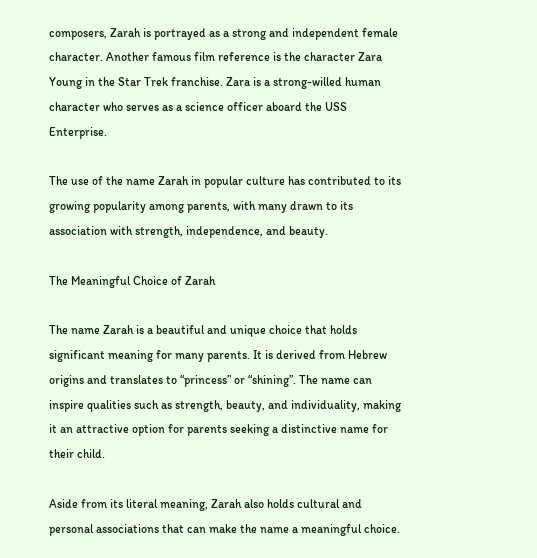composers, Zarah is portrayed as a strong and independent female character. Another famous film reference is the character Zara Young in the Star Trek franchise. Zara is a strong-willed human character who serves as a science officer aboard the USS Enterprise.

The use of the name Zarah in popular culture has contributed to its growing popularity among parents, with many drawn to its association with strength, independence, and beauty.

The Meaningful Choice of Zarah

The name Zarah is a beautiful and unique choice that holds significant meaning for many parents. It is derived from Hebrew origins and translates to “princess” or “shining”. The name can inspire qualities such as strength, beauty, and individuality, making it an attractive option for parents seeking a distinctive name for their child.

Aside from its literal meaning, Zarah also holds cultural and personal associations that can make the name a meaningful choice.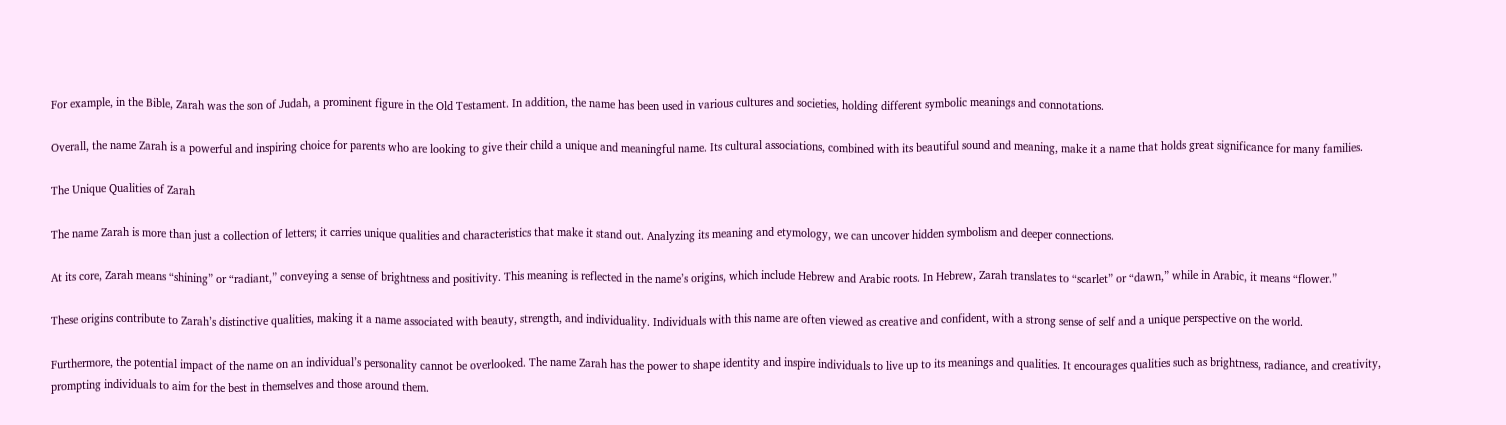For example, in the Bible, Zarah was the son of Judah, a prominent figure in the Old Testament. In addition, the name has been used in various cultures and societies, holding different symbolic meanings and connotations.

Overall, the name Zarah is a powerful and inspiring choice for parents who are looking to give their child a unique and meaningful name. Its cultural associations, combined with its beautiful sound and meaning, make it a name that holds great significance for many families.

The Unique Qualities of Zarah

The name Zarah is more than just a collection of letters; it carries unique qualities and characteristics that make it stand out. Analyzing its meaning and etymology, we can uncover hidden symbolism and deeper connections.

At its core, Zarah means “shining” or “radiant,” conveying a sense of brightness and positivity. This meaning is reflected in the name’s origins, which include Hebrew and Arabic roots. In Hebrew, Zarah translates to “scarlet” or “dawn,” while in Arabic, it means “flower.”

These origins contribute to Zarah’s distinctive qualities, making it a name associated with beauty, strength, and individuality. Individuals with this name are often viewed as creative and confident, with a strong sense of self and a unique perspective on the world.

Furthermore, the potential impact of the name on an individual’s personality cannot be overlooked. The name Zarah has the power to shape identity and inspire individuals to live up to its meanings and qualities. It encourages qualities such as brightness, radiance, and creativity, prompting individuals to aim for the best in themselves and those around them.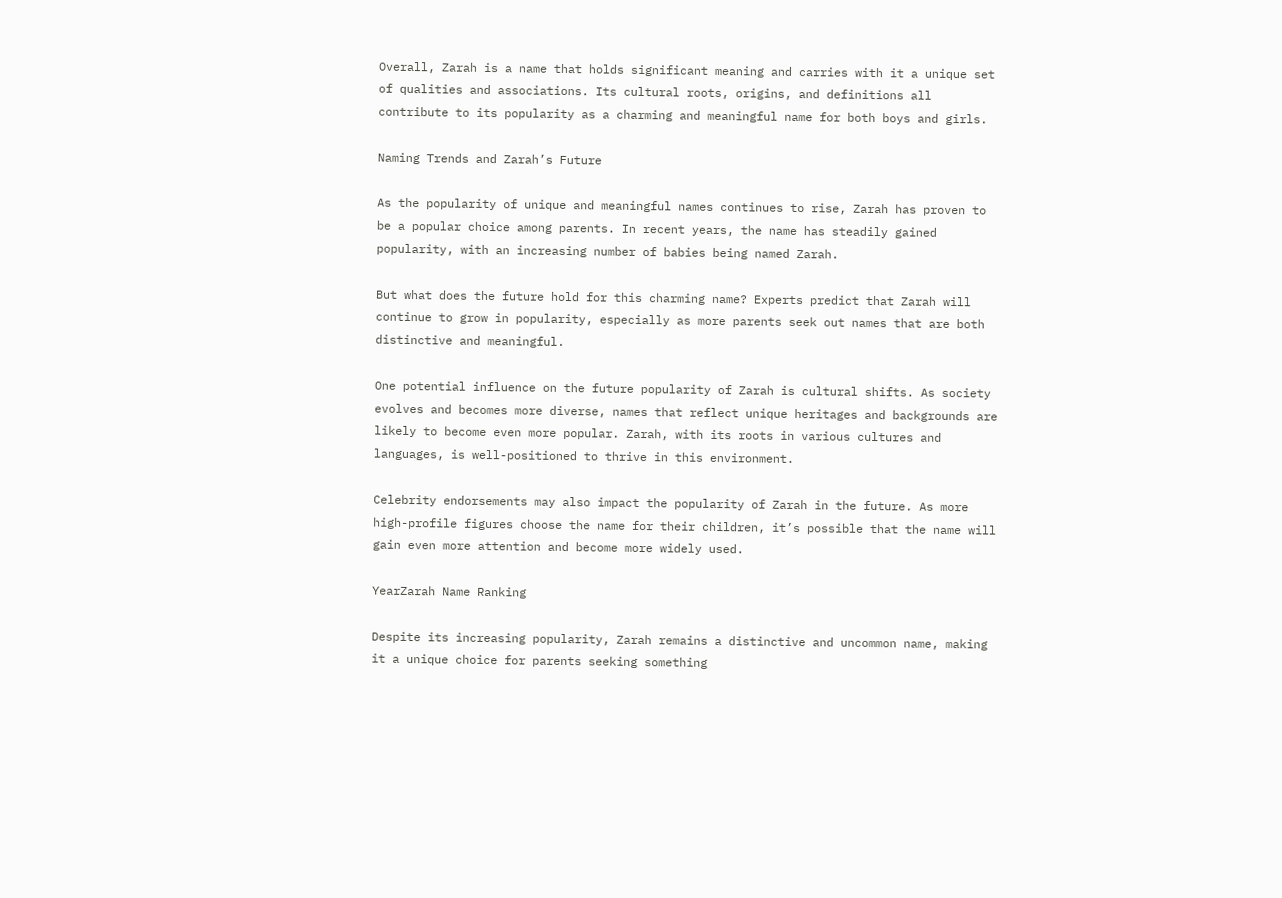Overall, Zarah is a name that holds significant meaning and carries with it a unique set of qualities and associations. Its cultural roots, origins, and definitions all contribute to its popularity as a charming and meaningful name for both boys and girls.

Naming Trends and Zarah’s Future

As the popularity of unique and meaningful names continues to rise, Zarah has proven to be a popular choice among parents. In recent years, the name has steadily gained popularity, with an increasing number of babies being named Zarah.

But what does the future hold for this charming name? Experts predict that Zarah will continue to grow in popularity, especially as more parents seek out names that are both distinctive and meaningful.

One potential influence on the future popularity of Zarah is cultural shifts. As society evolves and becomes more diverse, names that reflect unique heritages and backgrounds are likely to become even more popular. Zarah, with its roots in various cultures and languages, is well-positioned to thrive in this environment.

Celebrity endorsements may also impact the popularity of Zarah in the future. As more high-profile figures choose the name for their children, it’s possible that the name will gain even more attention and become more widely used.

YearZarah Name Ranking

Despite its increasing popularity, Zarah remains a distinctive and uncommon name, making it a unique choice for parents seeking something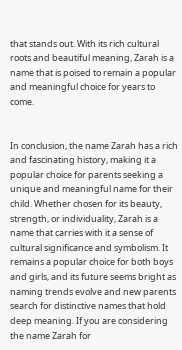that stands out. With its rich cultural roots and beautiful meaning, Zarah is a name that is poised to remain a popular and meaningful choice for years to come.


In conclusion, the name Zarah has a rich and fascinating history, making it a popular choice for parents seeking a unique and meaningful name for their child. Whether chosen for its beauty, strength, or individuality, Zarah is a name that carries with it a sense of cultural significance and symbolism. It remains a popular choice for both boys and girls, and its future seems bright as naming trends evolve and new parents search for distinctive names that hold deep meaning. If you are considering the name Zarah for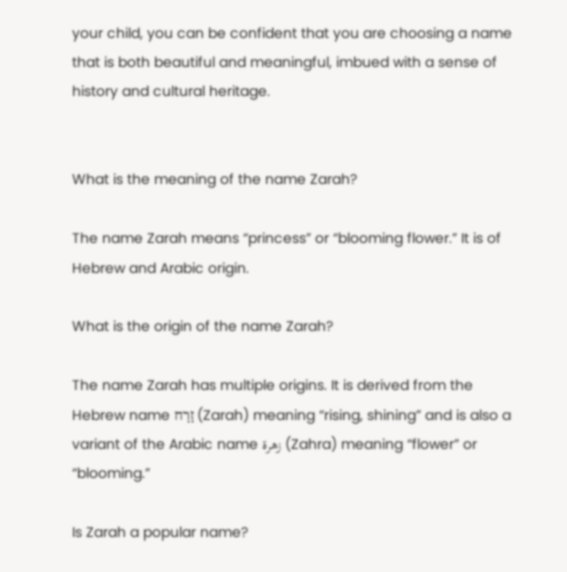your child, you can be confident that you are choosing a name that is both beautiful and meaningful, imbued with a sense of history and cultural heritage.


What is the meaning of the name Zarah?

The name Zarah means “princess” or “blooming flower.” It is of Hebrew and Arabic origin.

What is the origin of the name Zarah?

The name Zarah has multiple origins. It is derived from the Hebrew name זָרָח (Zarah) meaning “rising, shining” and is also a variant of the Arabic name زهرة (Zahra) meaning “flower” or “blooming.”

Is Zarah a popular name?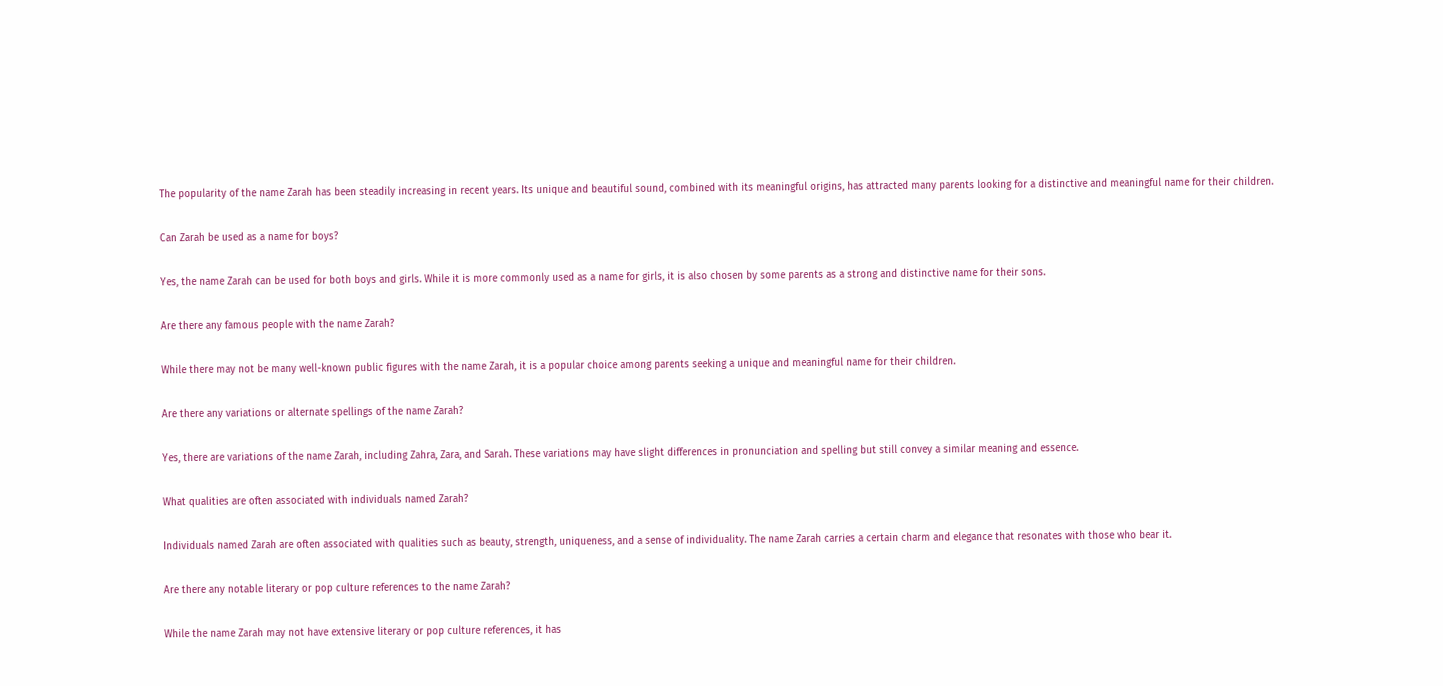The popularity of the name Zarah has been steadily increasing in recent years. Its unique and beautiful sound, combined with its meaningful origins, has attracted many parents looking for a distinctive and meaningful name for their children.

Can Zarah be used as a name for boys?

Yes, the name Zarah can be used for both boys and girls. While it is more commonly used as a name for girls, it is also chosen by some parents as a strong and distinctive name for their sons.

Are there any famous people with the name Zarah?

While there may not be many well-known public figures with the name Zarah, it is a popular choice among parents seeking a unique and meaningful name for their children.

Are there any variations or alternate spellings of the name Zarah?

Yes, there are variations of the name Zarah, including Zahra, Zara, and Sarah. These variations may have slight differences in pronunciation and spelling but still convey a similar meaning and essence.

What qualities are often associated with individuals named Zarah?

Individuals named Zarah are often associated with qualities such as beauty, strength, uniqueness, and a sense of individuality. The name Zarah carries a certain charm and elegance that resonates with those who bear it.

Are there any notable literary or pop culture references to the name Zarah?

While the name Zarah may not have extensive literary or pop culture references, it has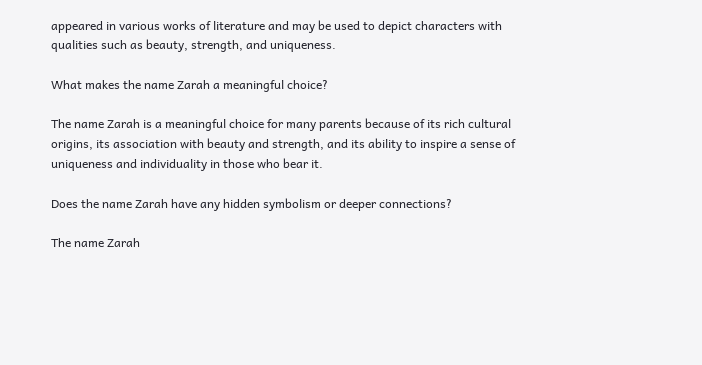appeared in various works of literature and may be used to depict characters with qualities such as beauty, strength, and uniqueness.

What makes the name Zarah a meaningful choice?

The name Zarah is a meaningful choice for many parents because of its rich cultural origins, its association with beauty and strength, and its ability to inspire a sense of uniqueness and individuality in those who bear it.

Does the name Zarah have any hidden symbolism or deeper connections?

The name Zarah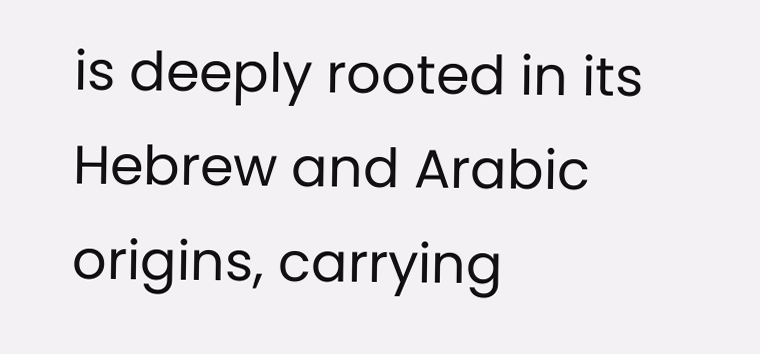is deeply rooted in its Hebrew and Arabic origins, carrying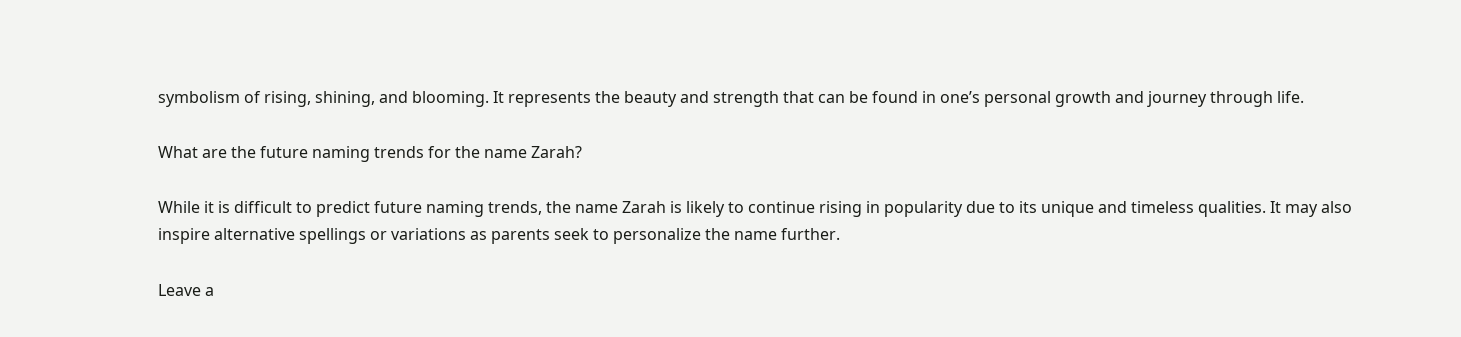symbolism of rising, shining, and blooming. It represents the beauty and strength that can be found in one’s personal growth and journey through life.

What are the future naming trends for the name Zarah?

While it is difficult to predict future naming trends, the name Zarah is likely to continue rising in popularity due to its unique and timeless qualities. It may also inspire alternative spellings or variations as parents seek to personalize the name further.

Leave a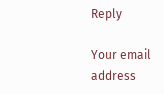Reply

Your email address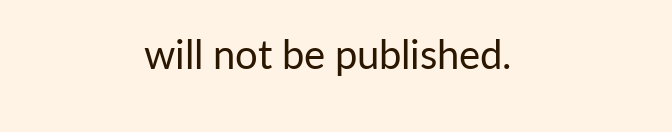will not be published.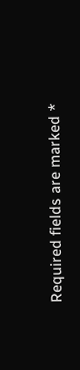Required fields are marked *